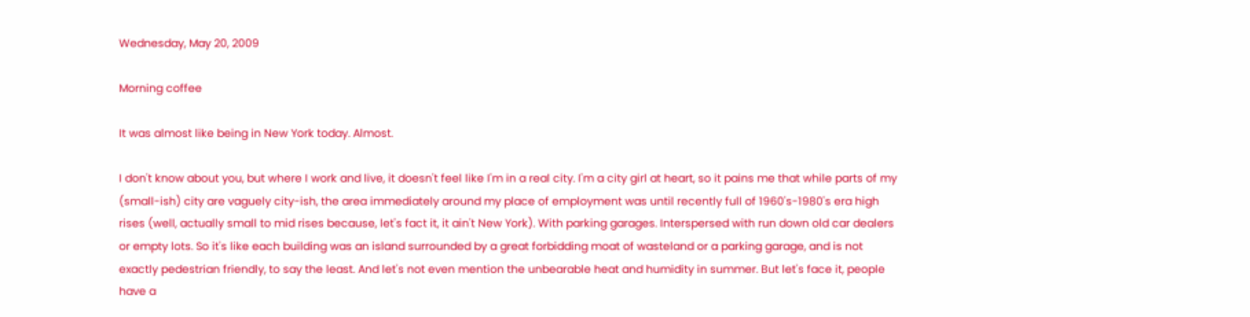Wednesday, May 20, 2009

Morning coffee

It was almost like being in New York today. Almost.

I don't know about you, but where I work and live, it doesn't feel like I'm in a real city. I'm a city girl at heart, so it pains me that while parts of my (small-ish) city are vaguely city-ish, the area immediately around my place of employment was until recently full of 1960's-1980's era high rises (well, actually small to mid rises because, let's fact it, it ain't New York). With parking garages. Interspersed with run down old car dealers or empty lots. So it's like each building was an island surrounded by a great forbidding moat of wasteland or a parking garage, and is not exactly pedestrian friendly, to say the least. And let's not even mention the unbearable heat and humidity in summer. But let's face it, people have a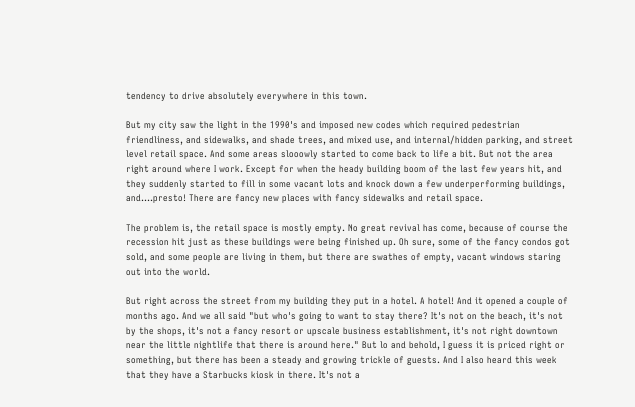tendency to drive absolutely everywhere in this town.

But my city saw the light in the 1990's and imposed new codes which required pedestrian friendliness, and sidewalks, and shade trees, and mixed use, and internal/hidden parking, and street level retail space. And some areas slooowly started to come back to life a bit. But not the area right around where I work. Except for when the heady building boom of the last few years hit, and they suddenly started to fill in some vacant lots and knock down a few underperforming buildings, and....presto! There are fancy new places with fancy sidewalks and retail space.

The problem is, the retail space is mostly empty. No great revival has come, because of course the recession hit just as these buildings were being finished up. Oh sure, some of the fancy condos got sold, and some people are living in them, but there are swathes of empty, vacant windows staring out into the world.

But right across the street from my building they put in a hotel. A hotel! And it opened a couple of months ago. And we all said "but who's going to want to stay there? It's not on the beach, it's not by the shops, it's not a fancy resort or upscale business establishment, it's not right downtown near the little nightlife that there is around here." But lo and behold, I guess it is priced right or something, but there has been a steady and growing trickle of guests. And I also heard this week that they have a Starbucks kiosk in there. It's not a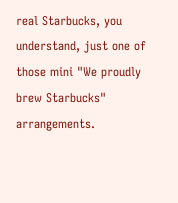real Starbucks, you understand, just one of those mini "We proudly brew Starbucks" arrangements.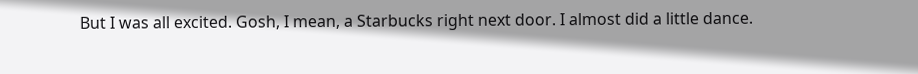But I was all excited. Gosh, I mean, a Starbucks right next door. I almost did a little dance.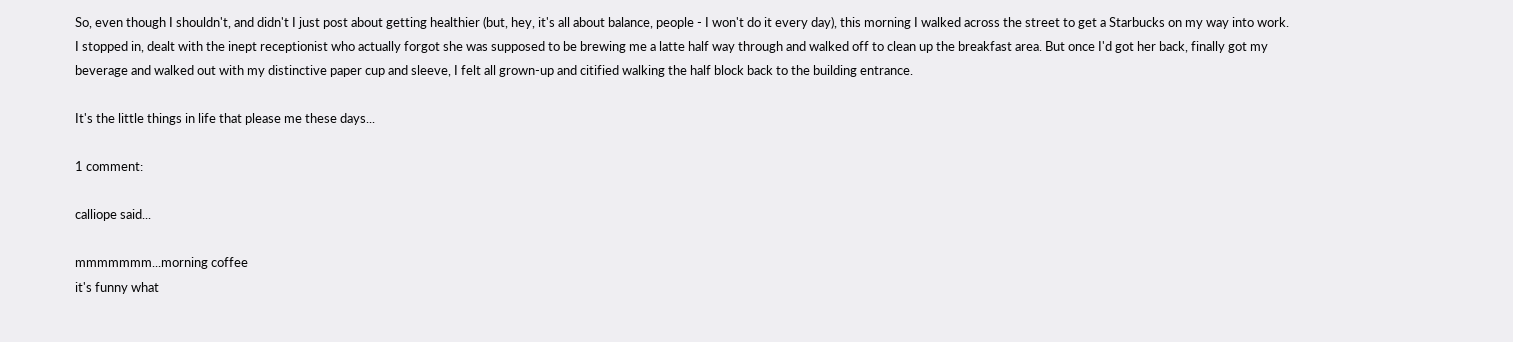So, even though I shouldn't, and didn't I just post about getting healthier (but, hey, it's all about balance, people - I won't do it every day), this morning I walked across the street to get a Starbucks on my way into work. I stopped in, dealt with the inept receptionist who actually forgot she was supposed to be brewing me a latte half way through and walked off to clean up the breakfast area. But once I'd got her back, finally got my beverage and walked out with my distinctive paper cup and sleeve, I felt all grown-up and citified walking the half block back to the building entrance.

It's the little things in life that please me these days...

1 comment:

calliope said...

mmmmmmm...morning coffee
it's funny what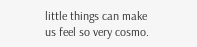little things can make us feel so very cosmo.